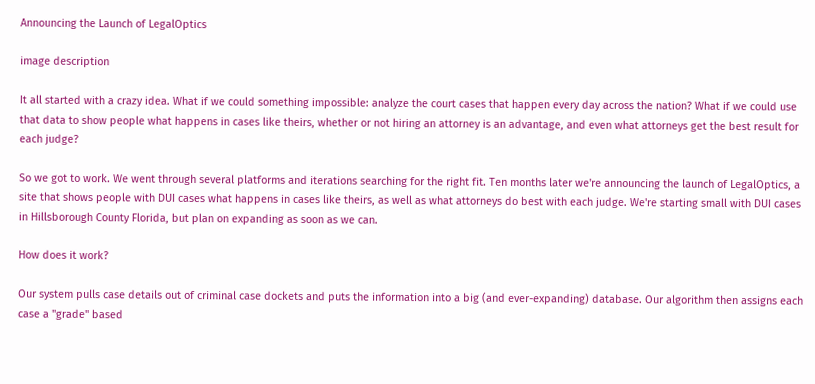Announcing the Launch of LegalOptics

image description

It all started with a crazy idea. What if we could something impossible: analyze the court cases that happen every day across the nation? What if we could use that data to show people what happens in cases like theirs, whether or not hiring an attorney is an advantage, and even what attorneys get the best result for each judge?

So we got to work. We went through several platforms and iterations searching for the right fit. Ten months later we're announcing the launch of LegalOptics, a site that shows people with DUI cases what happens in cases like theirs, as well as what attorneys do best with each judge. We're starting small with DUI cases in Hillsborough County Florida, but plan on expanding as soon as we can.

How does it work?

Our system pulls case details out of criminal case dockets and puts the information into a big (and ever-expanding) database. Our algorithm then assigns each case a "grade" based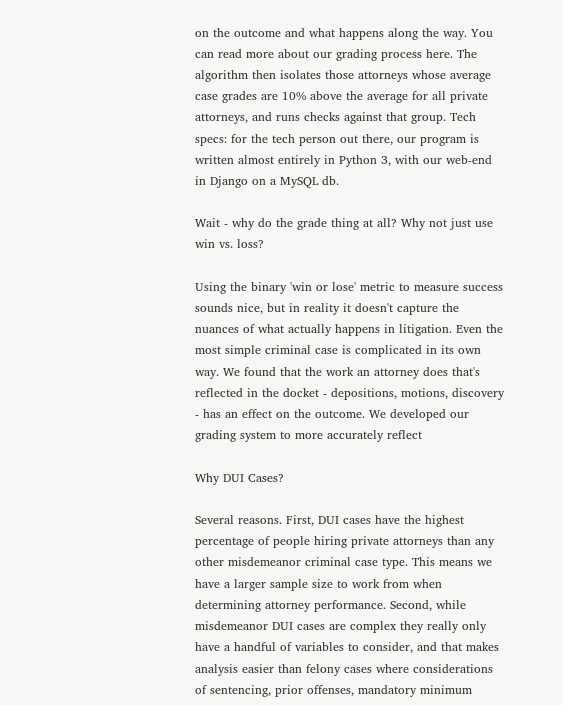on the outcome and what happens along the way. You can read more about our grading process here. The algorithm then isolates those attorneys whose average case grades are 10% above the average for all private attorneys, and runs checks against that group. Tech specs: for the tech person out there, our program is written almost entirely in Python 3, with our web-end in Django on a MySQL db.

Wait - why do the grade thing at all? Why not just use win vs. loss?

Using the binary 'win or lose' metric to measure success sounds nice, but in reality it doesn't capture the nuances of what actually happens in litigation. Even the most simple criminal case is complicated in its own way. We found that the work an attorney does that's reflected in the docket - depositions, motions, discovery - has an effect on the outcome. We developed our grading system to more accurately reflect

Why DUI Cases?

Several reasons. First, DUI cases have the highest percentage of people hiring private attorneys than any other misdemeanor criminal case type. This means we have a larger sample size to work from when determining attorney performance. Second, while misdemeanor DUI cases are complex they really only have a handful of variables to consider, and that makes analysis easier than felony cases where considerations of sentencing, prior offenses, mandatory minimum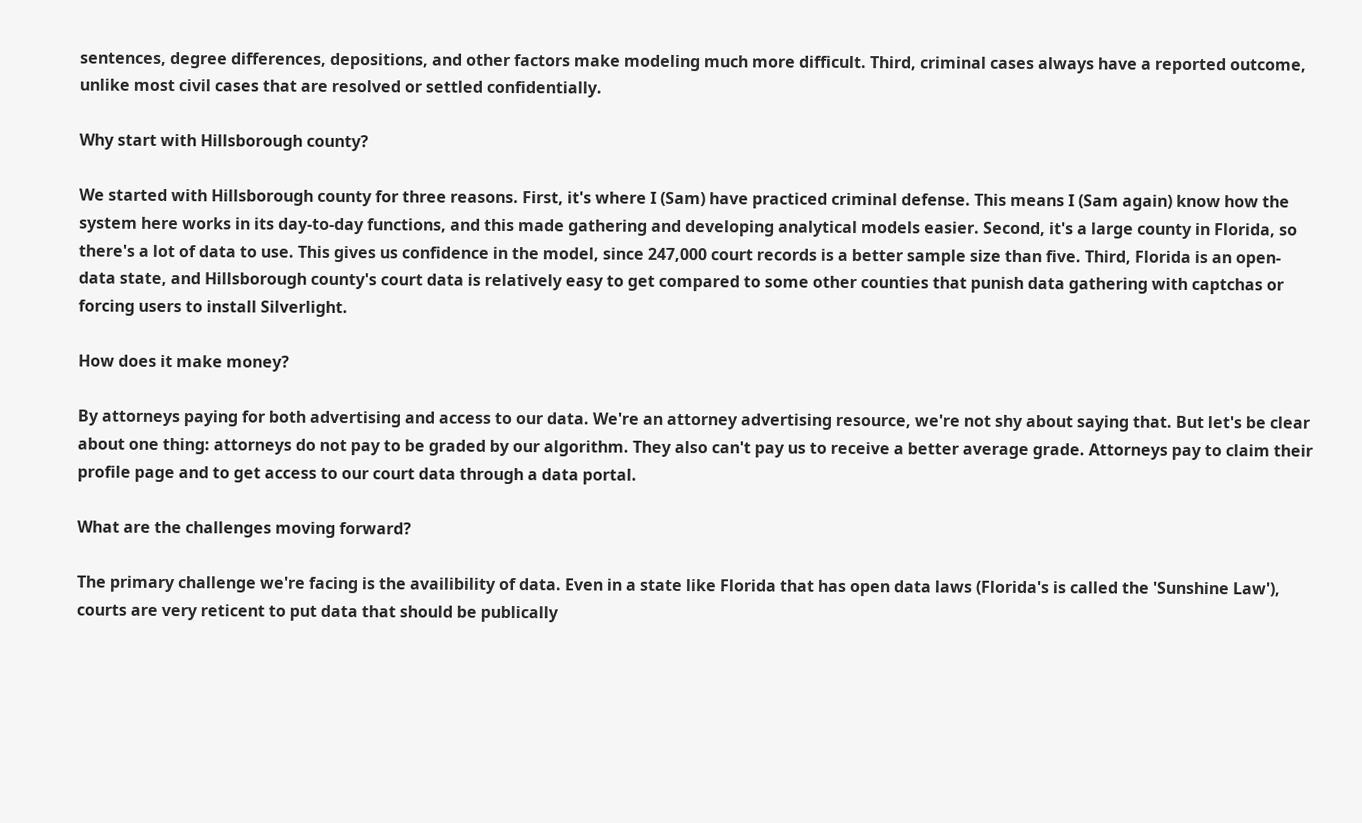sentences, degree differences, depositions, and other factors make modeling much more difficult. Third, criminal cases always have a reported outcome, unlike most civil cases that are resolved or settled confidentially.

Why start with Hillsborough county?

We started with Hillsborough county for three reasons. First, it's where I (Sam) have practiced criminal defense. This means I (Sam again) know how the system here works in its day-to-day functions, and this made gathering and developing analytical models easier. Second, it's a large county in Florida, so there's a lot of data to use. This gives us confidence in the model, since 247,000 court records is a better sample size than five. Third, Florida is an open-data state, and Hillsborough county's court data is relatively easy to get compared to some other counties that punish data gathering with captchas or forcing users to install Silverlight.

How does it make money?

By attorneys paying for both advertising and access to our data. We're an attorney advertising resource, we're not shy about saying that. But let's be clear about one thing: attorneys do not pay to be graded by our algorithm. They also can't pay us to receive a better average grade. Attorneys pay to claim their profile page and to get access to our court data through a data portal.

What are the challenges moving forward?

The primary challenge we're facing is the availibility of data. Even in a state like Florida that has open data laws (Florida's is called the 'Sunshine Law'), courts are very reticent to put data that should be publically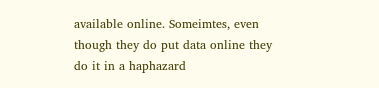available online. Someimtes, even though they do put data online they do it in a haphazard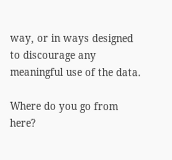way, or in ways designed to discourage any meaningful use of the data.

Where do you go from here?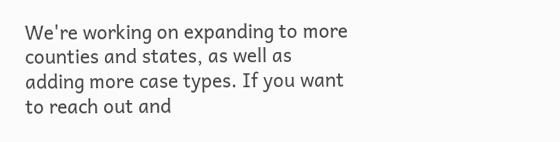We're working on expanding to more counties and states, as well as adding more case types. If you want to reach out and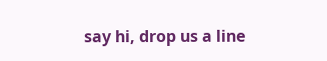say hi, drop us a line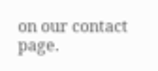on our contact page.